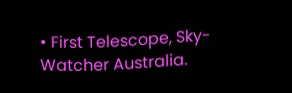• First Telescope, Sky-Watcher Australia.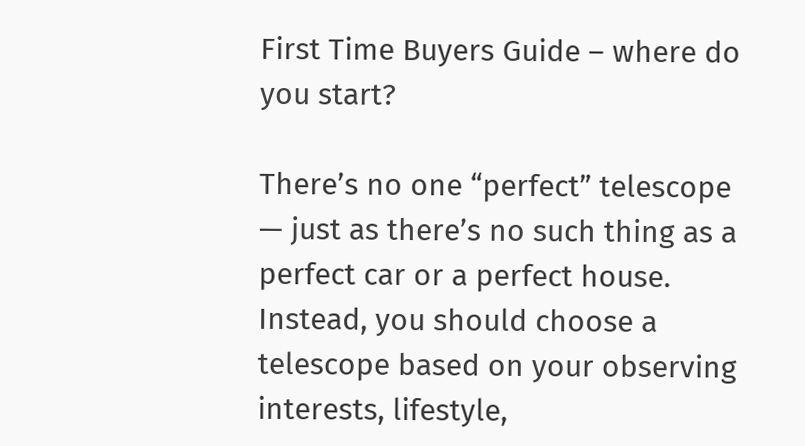First Time Buyers Guide – where do you start?

There’s no one “perfect” telescope — just as there’s no such thing as a perfect car or a perfect house. Instead, you should choose a telescope based on your observing interests, lifestyle,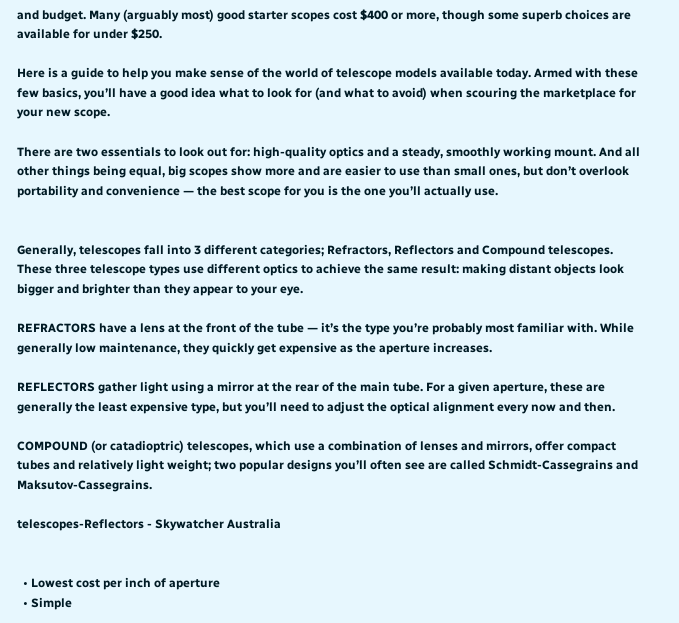and budget. Many (arguably most) good starter scopes cost $400 or more, though some superb choices are available for under $250.

Here is a guide to help you make sense of the world of telescope models available today. Armed with these few basics, you’ll have a good idea what to look for (and what to avoid) when scouring the marketplace for your new scope.

There are two essentials to look out for: high-quality optics and a steady, smoothly working mount. And all other things being equal, big scopes show more and are easier to use than small ones, but don’t overlook portability and convenience — the best scope for you is the one you’ll actually use.


Generally, telescopes fall into 3 different categories; Refractors, Reflectors and Compound telescopes. These three telescope types use different optics to achieve the same result: making distant objects look bigger and brighter than they appear to your eye.

REFRACTORS have a lens at the front of the tube — it’s the type you’re probably most familiar with. While generally low maintenance, they quickly get expensive as the aperture increases.

REFLECTORS gather light using a mirror at the rear of the main tube. For a given aperture, these are generally the least expensive type, but you’ll need to adjust the optical alignment every now and then.

COMPOUND (or catadioptric) telescopes, which use a combination of lenses and mirrors, offer compact tubes and relatively light weight; two popular designs you’ll often see are called Schmidt-Cassegrains and Maksutov-Cassegrains.

telescopes-Reflectors - Skywatcher Australia


  • Lowest cost per inch of aperture
  • Simple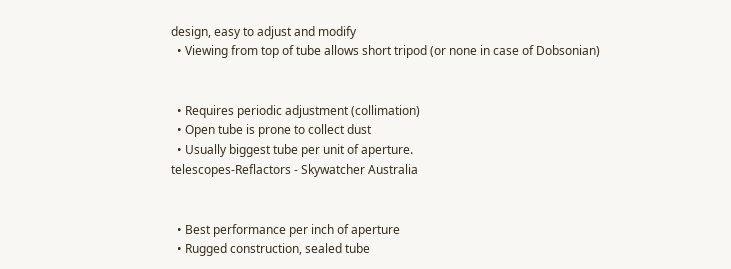design, easy to adjust and modify
  • Viewing from top of tube allows short tripod (or none in case of Dobsonian)


  • Requires periodic adjustment (collimation)
  • Open tube is prone to collect dust
  • Usually biggest tube per unit of aperture.
telescopes-Reflactors - Skywatcher Australia


  • Best performance per inch of aperture
  • Rugged construction, sealed tube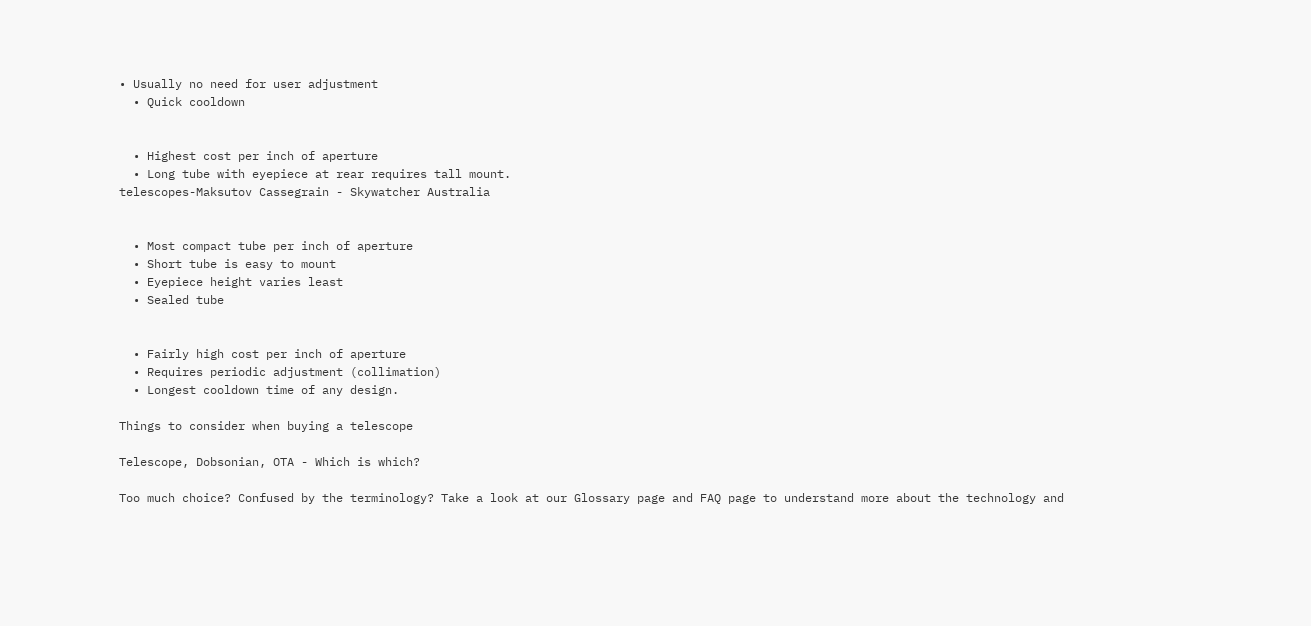• Usually no need for user adjustment
  • Quick cooldown


  • Highest cost per inch of aperture
  • Long tube with eyepiece at rear requires tall mount.
telescopes-Maksutov Cassegrain - Skywatcher Australia


  • Most compact tube per inch of aperture
  • Short tube is easy to mount
  • Eyepiece height varies least
  • Sealed tube


  • Fairly high cost per inch of aperture
  • Requires periodic adjustment (collimation)
  • Longest cooldown time of any design.

Things to consider when buying a telescope

Telescope, Dobsonian, OTA - Which is which?

Too much choice? Confused by the terminology? Take a look at our Glossary page and FAQ page to understand more about the technology and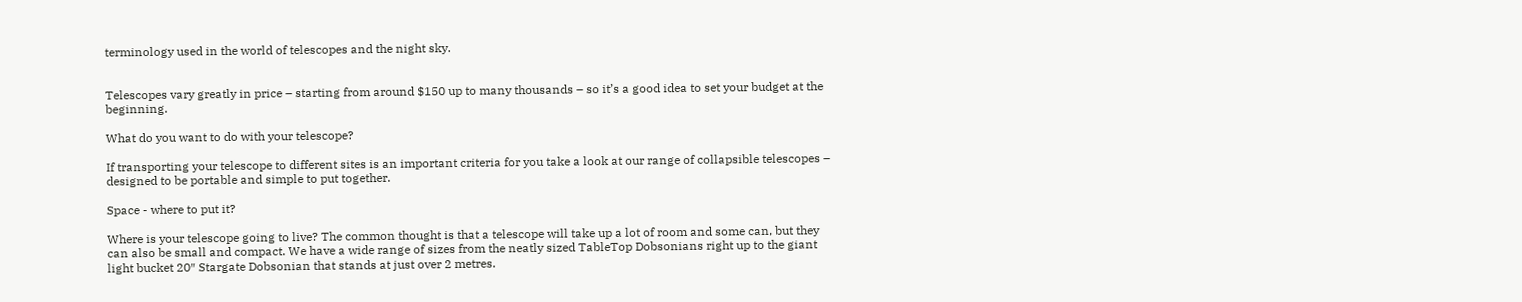terminology used in the world of telescopes and the night sky.


Telescopes vary greatly in price – starting from around $150 up to many thousands – so it’s a good idea to set your budget at the beginning.

What do you want to do with your telescope?

If transporting your telescope to different sites is an important criteria for you take a look at our range of collapsible telescopes – designed to be portable and simple to put together.

Space - where to put it?

Where is your telescope going to live? The common thought is that a telescope will take up a lot of room and some can, but they can also be small and compact. We have a wide range of sizes from the neatly sized TableTop Dobsonians right up to the giant light bucket 20″ Stargate Dobsonian that stands at just over 2 metres.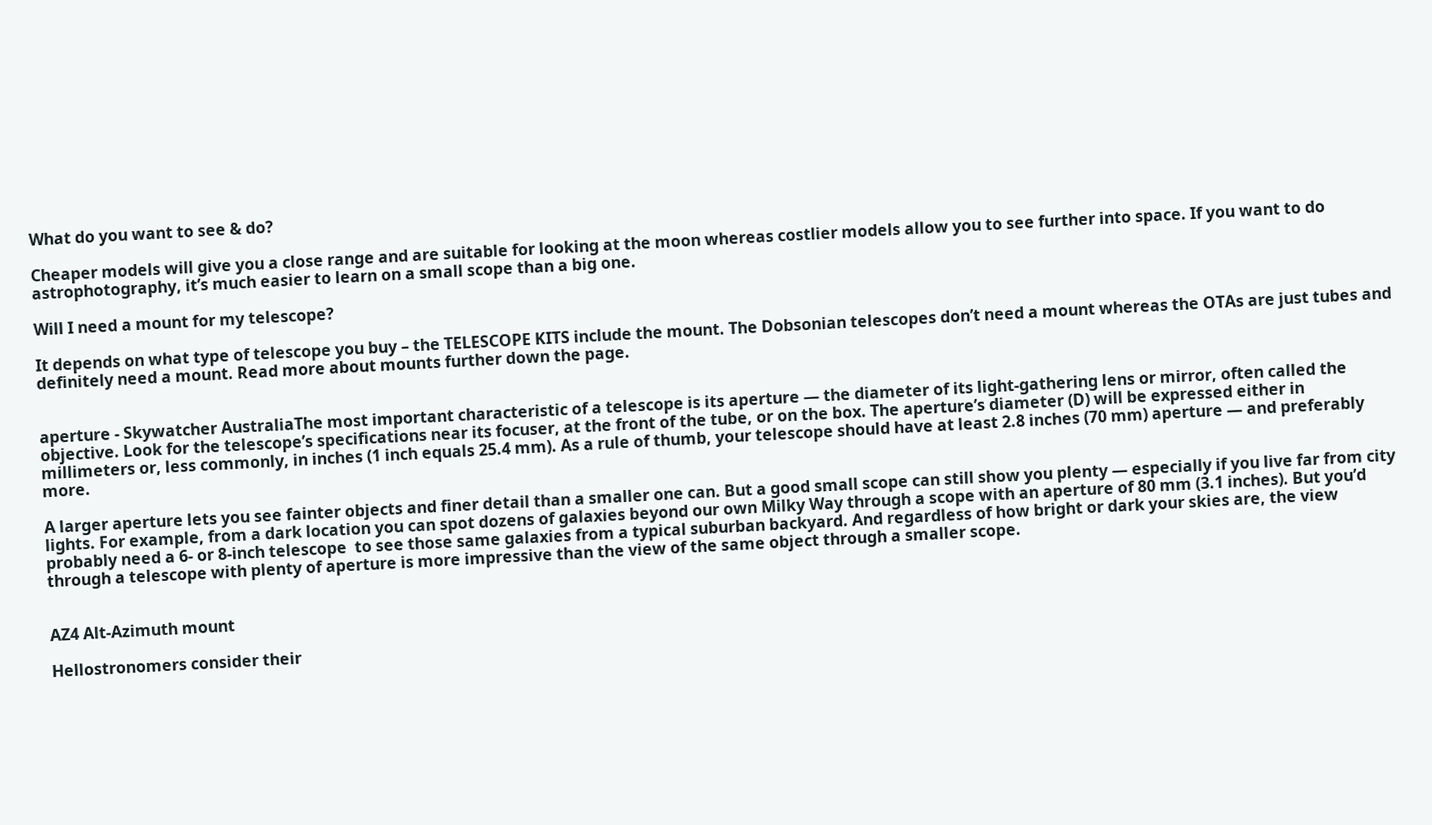What do you want to see & do?

Cheaper models will give you a close range and are suitable for looking at the moon whereas costlier models allow you to see further into space. If you want to do astrophotography, it’s much easier to learn on a small scope than a big one.

Will I need a mount for my telescope?

It depends on what type of telescope you buy – the TELESCOPE KITS include the mount. The Dobsonian telescopes don’t need a mount whereas the OTAs are just tubes and definitely need a mount. Read more about mounts further down the page.


aperture - Skywatcher AustraliaThe most important characteristic of a telescope is its aperture — the diameter of its light-gathering lens or mirror, often called the objective. Look for the telescope’s specifications near its focuser, at the front of the tube, or on the box. The aperture’s diameter (D) will be expressed either in millimeters or, less commonly, in inches (1 inch equals 25.4 mm). As a rule of thumb, your telescope should have at least 2.8 inches (70 mm) aperture — and preferably more.

A larger aperture lets you see fainter objects and finer detail than a smaller one can. But a good small scope can still show you plenty — especially if you live far from city lights. For example, from a dark location you can spot dozens of galaxies beyond our own Milky Way through a scope with an aperture of 80 mm (3.1 inches). But you’d probably need a 6- or 8-inch telescope  to see those same galaxies from a typical suburban backyard. And regardless of how bright or dark your skies are, the view through a telescope with plenty of aperture is more impressive than the view of the same object through a smaller scope.


AZ4 Alt-Azimuth mount

Hellostronomers consider their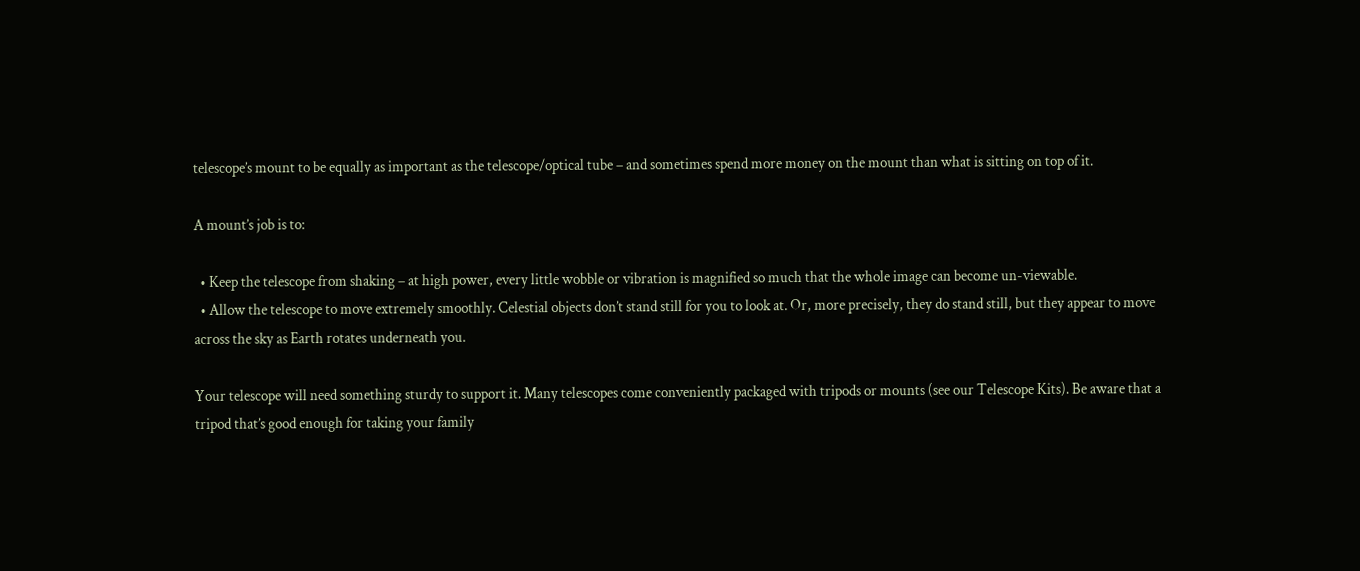telescope’s mount to be equally as important as the telescope/optical tube – and sometimes spend more money on the mount than what is sitting on top of it.

A mount’s job is to:

  • Keep the telescope from shaking – at high power, every little wobble or vibration is magnified so much that the whole image can become un-viewable.
  • Allow the telescope to move extremely smoothly. Celestial objects don’t stand still for you to look at. Or, more precisely, they do stand still, but they appear to move across the sky as Earth rotates underneath you.

Your telescope will need something sturdy to support it. Many telescopes come conveniently packaged with tripods or mounts (see our Telescope Kits). Be aware that a tripod that’s good enough for taking your family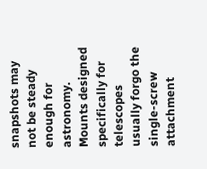snapshots may not be steady enough for astronomy. Mounts designed specifically for telescopes usually forgo the single-screw attachment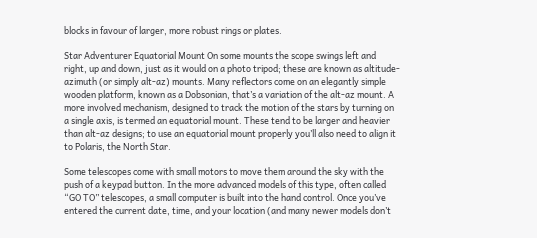blocks in favour of larger, more robust rings or plates.

Star Adventurer Equatorial Mount On some mounts the scope swings left and right, up and down, just as it would on a photo tripod; these are known as altitude-azimuth (or simply alt-az) mounts. Many reflectors come on an elegantly simple wooden platform, known as a Dobsonian, that’s a variation of the alt-az mount. A more involved mechanism, designed to track the motion of the stars by turning on a single axis, is termed an equatorial mount. These tend to be larger and heavier than alt-az designs; to use an equatorial mount properly you’ll also need to align it to Polaris, the North Star.

Some telescopes come with small motors to move them around the sky with the push of a keypad button. In the more advanced models of this type, often called “GO TO” telescopes, a small computer is built into the hand control. Once you’ve entered the current date, time, and your location (and many newer models don’t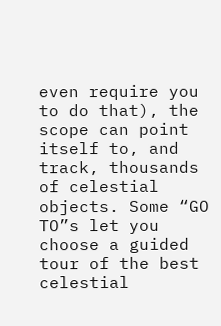even require you to do that), the scope can point itself to, and track, thousands of celestial objects. Some “GO TO”s let you choose a guided tour of the best celestial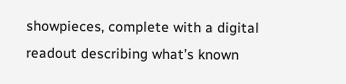showpieces, complete with a digital readout describing what’s known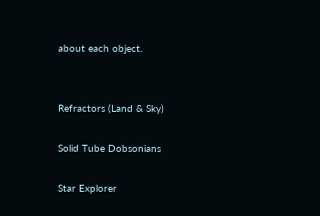about each object.


Refractors (Land & Sky)

Solid Tube Dobsonians

Star Explorer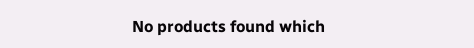No products found which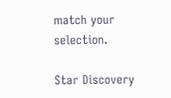match your selection.

Star Discovery